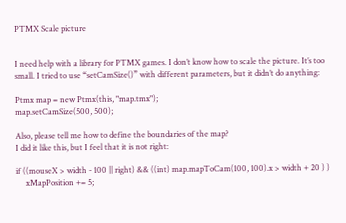PTMX Scale picture


I need help with a library for PTMX games. I don’t know how to scale the picture. It’s too small. I tried to use “setCamSize()” with different parameters, but it didn’t do anything:

Ptmx map = new Ptmx(this, "map.tmx");
map.setCamSize(500, 500);

Also, please tell me how to define the boundaries of the map?
I did it like this, but I feel that it is not right:

if ((mouseX > width - 100 || right) && ((int) map.mapToCam(100, 100).x > width + 20 ) )
     xMapPosition += 5;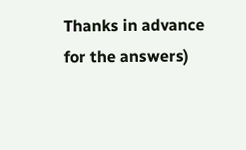Thanks in advance for the answers)